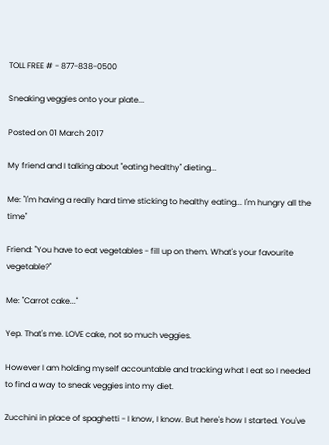TOLL FREE # - 877-838-0500

Sneaking veggies onto your plate...

Posted on 01 March 2017

My friend and I talking about "eating healthy" dieting...

Me: "I'm having a really hard time sticking to healthy eating... I'm hungry all the time"

Friend: "You have to eat vegetables - fill up on them. What's your favourite vegetable?"

Me: "Carrot cake..."

Yep. That's me. LOVE cake, not so much veggies.

However I am holding myself accountable and tracking what I eat so I needed to find a way to sneak veggies into my diet.

Zucchini in place of spaghetti - I know, I know. But here's how I started. You've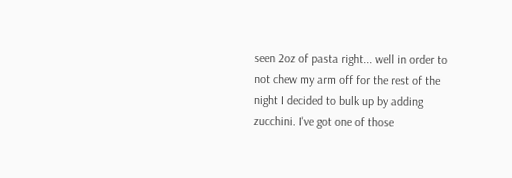seen 2oz of pasta right... well in order to not chew my arm off for the rest of the night I decided to bulk up by adding zucchini. I've got one of those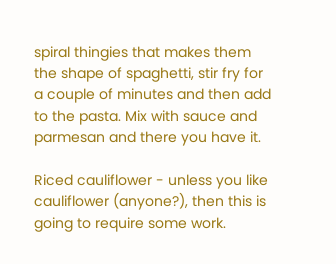spiral thingies that makes them the shape of spaghetti, stir fry for a couple of minutes and then add to the pasta. Mix with sauce and parmesan and there you have it.

Riced cauliflower - unless you like cauliflower (anyone?), then this is going to require some work.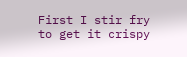First I stir fry to get it crispy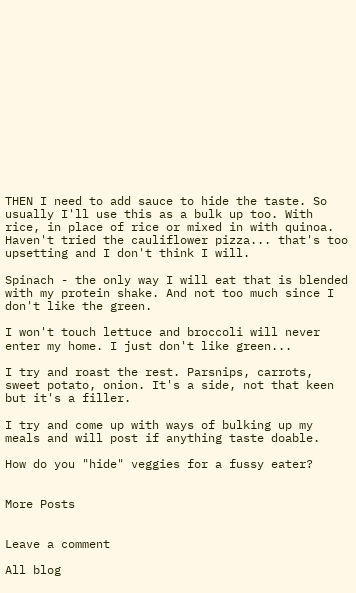THEN I need to add sauce to hide the taste. So usually I'll use this as a bulk up too. With rice, in place of rice or mixed in with quinoa. Haven't tried the cauliflower pizza... that's too upsetting and I don't think I will.

Spinach - the only way I will eat that is blended with my protein shake. And not too much since I don't like the green.

I won't touch lettuce and broccoli will never enter my home. I just don't like green...

I try and roast the rest. Parsnips, carrots, sweet potato, onion. It's a side, not that keen but it's a filler.

I try and come up with ways of bulking up my meals and will post if anything taste doable.

How do you "hide" veggies for a fussy eater?


More Posts


Leave a comment

All blog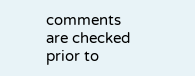comments are checked prior to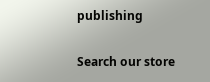publishing

Search our store